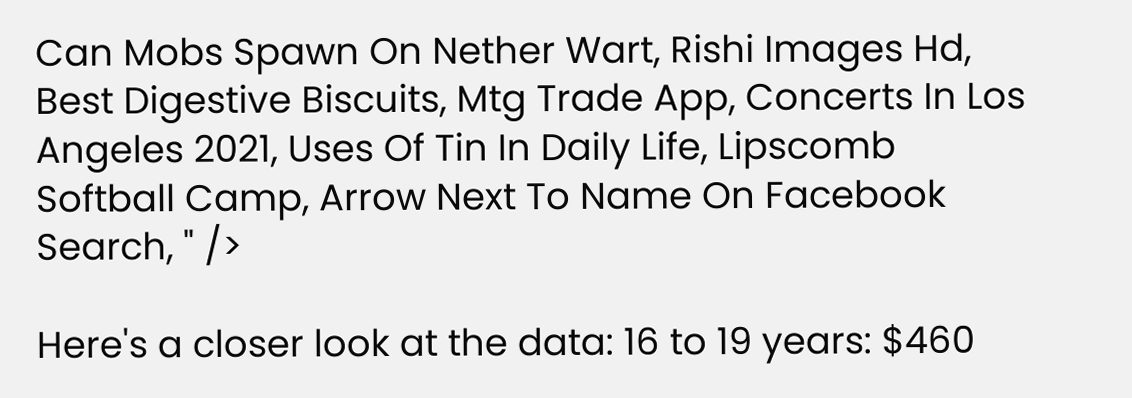Can Mobs Spawn On Nether Wart, Rishi Images Hd, Best Digestive Biscuits, Mtg Trade App, Concerts In Los Angeles 2021, Uses Of Tin In Daily Life, Lipscomb Softball Camp, Arrow Next To Name On Facebook Search, " />

Here's a closer look at the data: 16 to 19 years: $460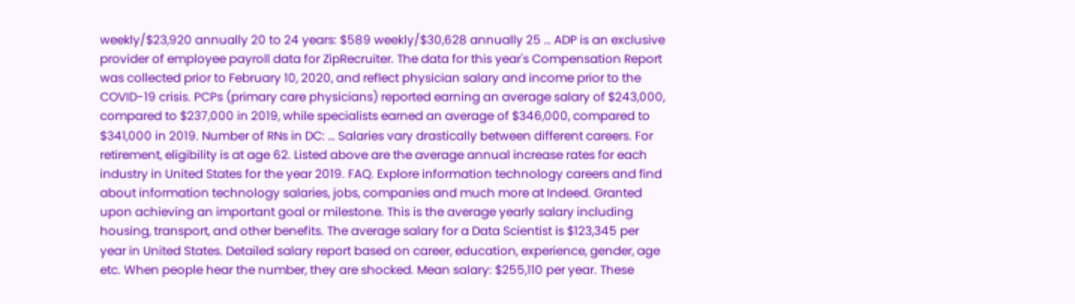weekly/$23,920 annually 20 to 24 years: $589 weekly/$30,628 annually 25 … ADP is an exclusive provider of employee payroll data for ZipRecruiter. The data for this year's Compensation Report was collected prior to February 10, 2020, and reflect physician salary and income prior to the COVID-19 crisis. PCPs (primary care physicians) reported earning an average salary of $243,000, compared to $237,000 in 2019, while specialists earned an average of $346,000, compared to $341,000 in 2019. Number of RNs in DC: … Salaries vary drastically between different careers. For retirement, eligibility is at age 62. Listed above are the average annual increase rates for each industry in United States for the year 2019. FAQ. Explore information technology careers and find about information technology salaries, jobs, companies and much more at Indeed. Granted upon achieving an important goal or milestone. This is the average yearly salary including housing, transport, and other benefits. The average salary for a Data Scientist is $123,345 per year in United States. Detailed salary report based on career, education, experience, gender, age etc. When people hear the number, they are shocked. Mean salary: $255,110 per year. These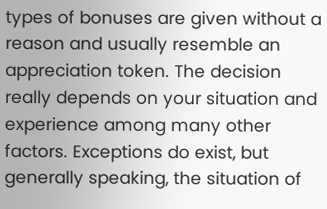types of bonuses are given without a reason and usually resemble an appreciation token. The decision really depends on your situation and experience among many other factors. Exceptions do exist, but generally speaking, the situation of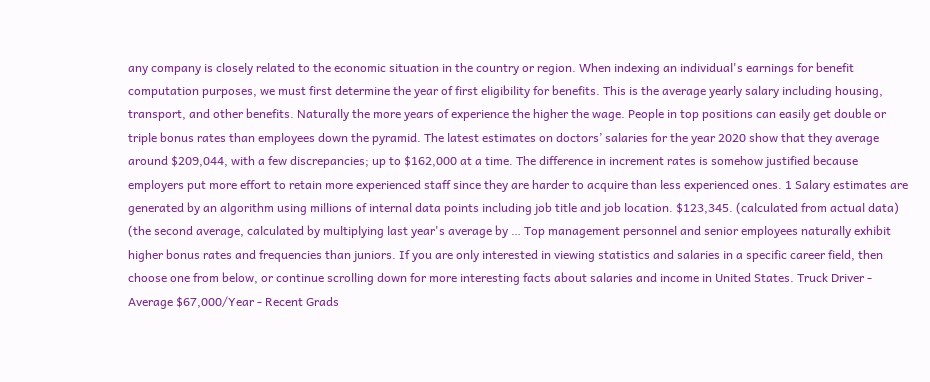any company is closely related to the economic situation in the country or region. When indexing an individual's earnings for benefit computation purposes, we must first determine the year of first eligibility for benefits. This is the average yearly salary including housing, transport, and other benefits. Naturally the more years of experience the higher the wage. People in top positions can easily get double or triple bonus rates than employees down the pyramid. The latest estimates on doctors’ salaries for the year 2020 show that they average around $209,044, with a few discrepancies; up to $162,000 at a time. The difference in increment rates is somehow justified because employers put more effort to retain more experienced staff since they are harder to acquire than less experienced ones. 1 Salary estimates are generated by an algorithm using millions of internal data points including job title and job location. $123,345. (calculated from actual data) (the second average, calculated by multiplying last year's average by … Top management personnel and senior employees naturally exhibit higher bonus rates and frequencies than juniors. If you are only interested in viewing statistics and salaries in a specific career field, then choose one from below, or continue scrolling down for more interesting facts about salaries and income in United States. Truck Driver - Average $67,000/Year - Recent Grads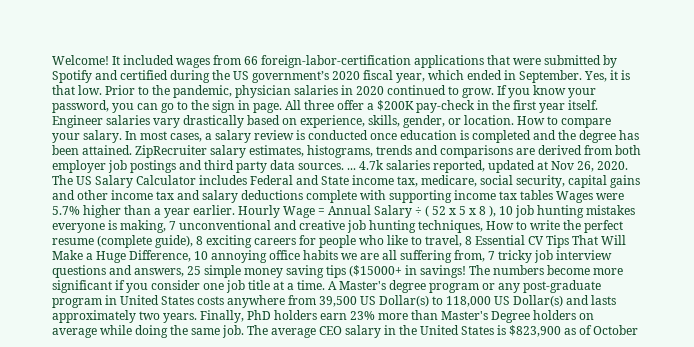Welcome! It included wages from 66 foreign-labor-certification applications that were submitted by Spotify and certified during the US government’s 2020 fiscal year, which ended in September. Yes, it is that low. Prior to the pandemic, physician salaries in 2020 continued to grow. If you know your password, you can go to the sign in page. All three offer a $200K pay-check in the first year itself. Engineer salaries vary drastically based on experience, skills, gender, or location. How to compare your salary. In most cases, a salary review is conducted once education is completed and the degree has been attained. ZipRecruiter salary estimates, histograms, trends and comparisons are derived from both employer job postings and third party data sources. ... 4.7k salaries reported, updated at Nov 26, 2020. The US Salary Calculator includes Federal and State income tax, medicare, social security, capital gains and other income tax and salary deductions complete with supporting income tax tables Wages were 5.7% higher than a year earlier. Hourly Wage = Annual Salary ÷ ( 52 x 5 x 8 ), 10 job hunting mistakes everyone is making, 7 unconventional and creative job hunting techniques, How to write the perfect resume (complete guide), 8 exciting careers for people who like to travel, 8 Essential CV Tips That Will Make a Huge Difference, 10 annoying office habits we are all suffering from, 7 tricky job interview questions and answers, 25 simple money saving tips ($15000+ in savings! The numbers become more significant if you consider one job title at a time. A Master's degree program or any post-graduate program in United States costs anywhere from 39,500 US Dollar(s) to 118,000 US Dollar(s) and lasts approximately two years. Finally, PhD holders earn 23% more than Master's Degree holders on average while doing the same job. The average CEO salary in the United States is $823,900 as of October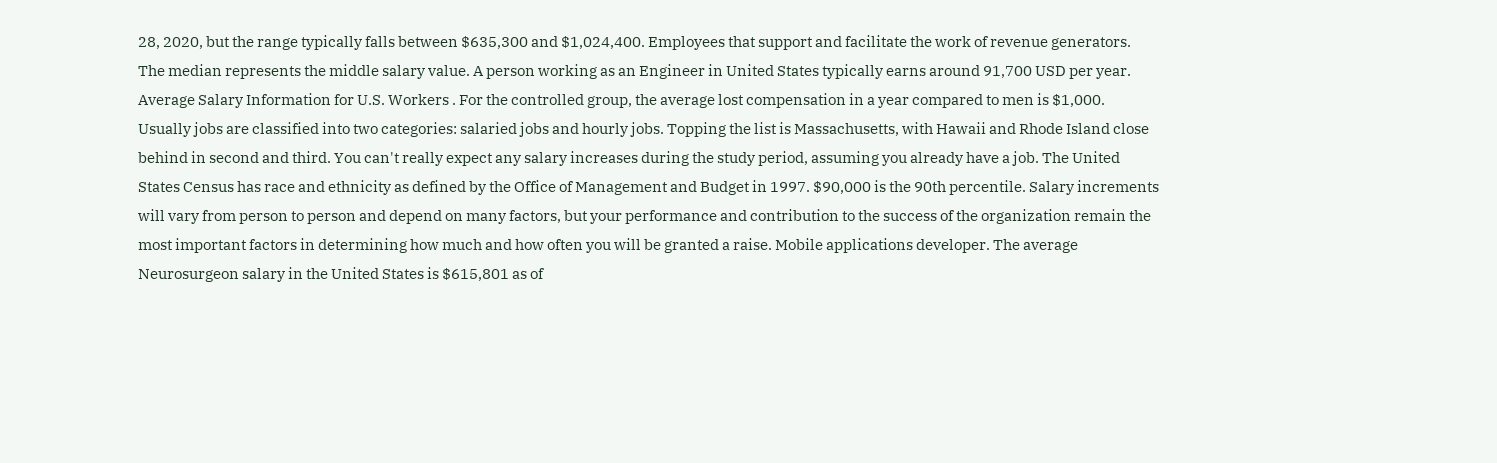28, 2020, but the range typically falls between $635,300 and $1,024,400. Employees that support and facilitate the work of revenue generators. The median represents the middle salary value. A person working as an Engineer in United States typically earns around 91,700 USD per year. Average Salary Information for U.S. Workers . For the controlled group, the average lost compensation in a year compared to men is $1,000. Usually jobs are classified into two categories: salaried jobs and hourly jobs. Topping the list is Massachusetts, with Hawaii and Rhode Island close behind in second and third. You can't really expect any salary increases during the study period, assuming you already have a job. The United States Census has race and ethnicity as defined by the Office of Management and Budget in 1997. $90,000 is the 90th percentile. Salary increments will vary from person to person and depend on many factors, but your performance and contribution to the success of the organization remain the most important factors in determining how much and how often you will be granted a raise. Mobile applications developer. The average Neurosurgeon salary in the United States is $615,801 as of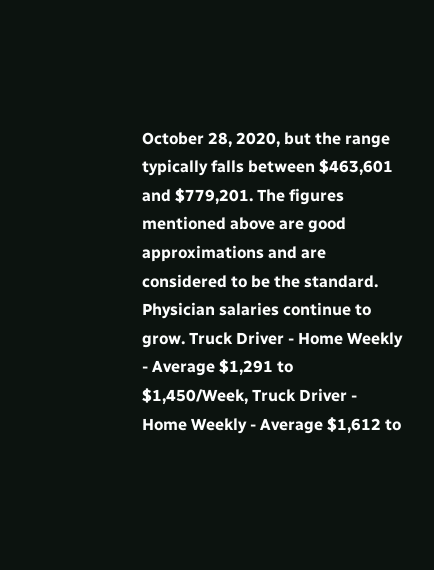October 28, 2020, but the range typically falls between $463,601 and $779,201. The figures mentioned above are good approximations and are considered to be the standard. Physician salaries continue to grow. Truck Driver - Home Weekly - Average $1,291 to $1,450/Week, Truck Driver - Home Weekly - Average $1,612 to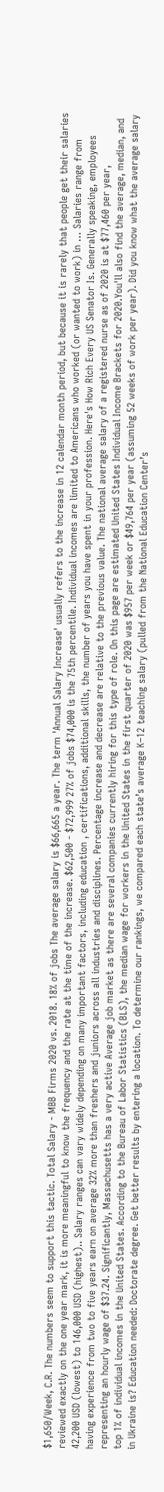$1,650/Week, C.R. The numbers seem to support this tactic. Total Salary - MBB Firms 2020 vs. 2018. 18% of jobs The average salary is $66,665 a year. The term 'Annual Salary Increase' usually refers to the increase in 12 calendar month period, but because it is rarely that people get their salaries reviewed exactly on the one year mark, it is more meaningful to know the frequency and the rate at the time of the increase. $62,500 - $72,999 27% of jobs $74,000 is the 75th percentile. Individual incomes are limited to Americans who worked (or wanted to work) in … Salaries range from 42,200 USD (lowest) to 146,000 USD (highest).. Salary ranges can vary widely depending on many important factors, including education , certifications, additional skills, the number of years you have spent in your profession. Here's How Rich Every US Senator Is. Generally speaking, employees having experience from two to five years earn on average 32% more than freshers and juniors across all industries and disciplines. Percentage increase and decrease are relative to the previous value. The national average salary of a registered nurse as of 2020 is at $77,460 per year, representing an hourly wage of $37.24. Significantly, Massachusetts has a very active Average job market as there are several companies currently hiring for this type of role. On this page are estimated United States Individual Income Brackets for 2020.You'll also find the average, median, and top 1% of individual incomes in the United States. According to the Bureau of Labor Statistics (BLS), the median wage for workers in the United States in the first quarter of 2020 was $957 per week or $49,764 per year (assuming 52 weeks of work per year). Did you know what the average salary in Ukraine is? Education needed: Doctorate degree. Get better results by entering a location. To determine our rankings, we compared each state’s average K–12 teaching salary (pulled from the National Education Center’s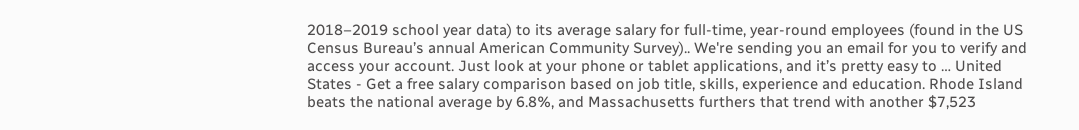2018–2019 school year data) to its average salary for full-time, year-round employees (found in the US Census Bureau’s annual American Community Survey).. We're sending you an email for you to verify and access your account. Just look at your phone or tablet applications, and it’s pretty easy to … United States - Get a free salary comparison based on job title, skills, experience and education. Rhode Island beats the national average by 6.8%, and Massachusetts furthers that trend with another $7,523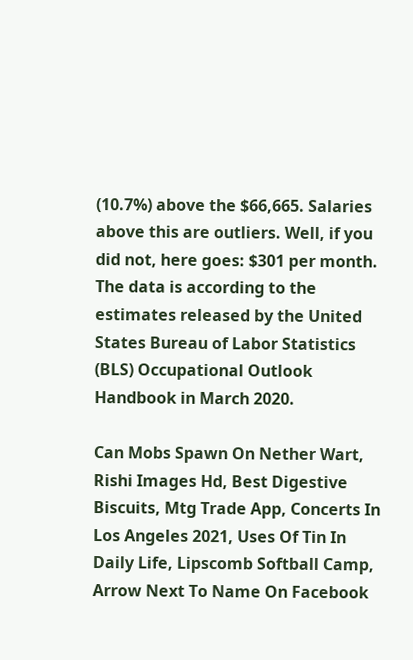(10.7%) above the $66,665. Salaries above this are outliers. Well, if you did not, here goes: $301 per month. The data is according to the estimates released by the United States Bureau of Labor Statistics (BLS) Occupational Outlook Handbook in March 2020.

Can Mobs Spawn On Nether Wart, Rishi Images Hd, Best Digestive Biscuits, Mtg Trade App, Concerts In Los Angeles 2021, Uses Of Tin In Daily Life, Lipscomb Softball Camp, Arrow Next To Name On Facebook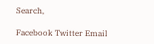Search,

Facebook Twitter Email